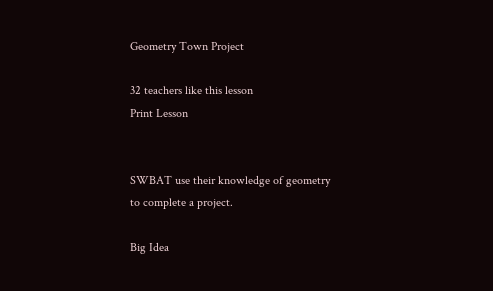Geometry Town Project

32 teachers like this lesson
Print Lesson


SWBAT use their knowledge of geometry to complete a project.

Big Idea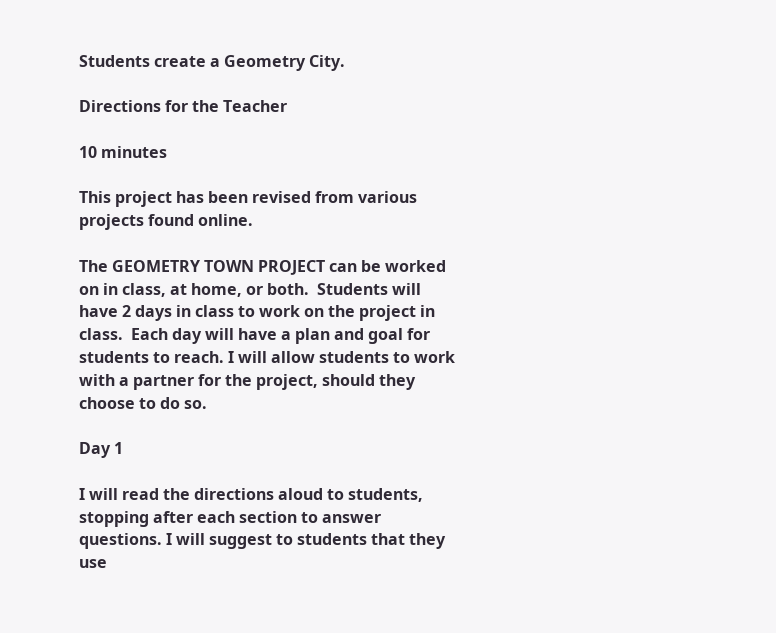Students create a Geometry City.

Directions for the Teacher

10 minutes

This project has been revised from various projects found online.

The GEOMETRY TOWN PROJECT can be worked on in class, at home, or both.  Students will have 2 days in class to work on the project in class.  Each day will have a plan and goal for students to reach. I will allow students to work with a partner for the project, should they choose to do so.

Day 1

I will read the directions aloud to students, stopping after each section to answer questions. I will suggest to students that they use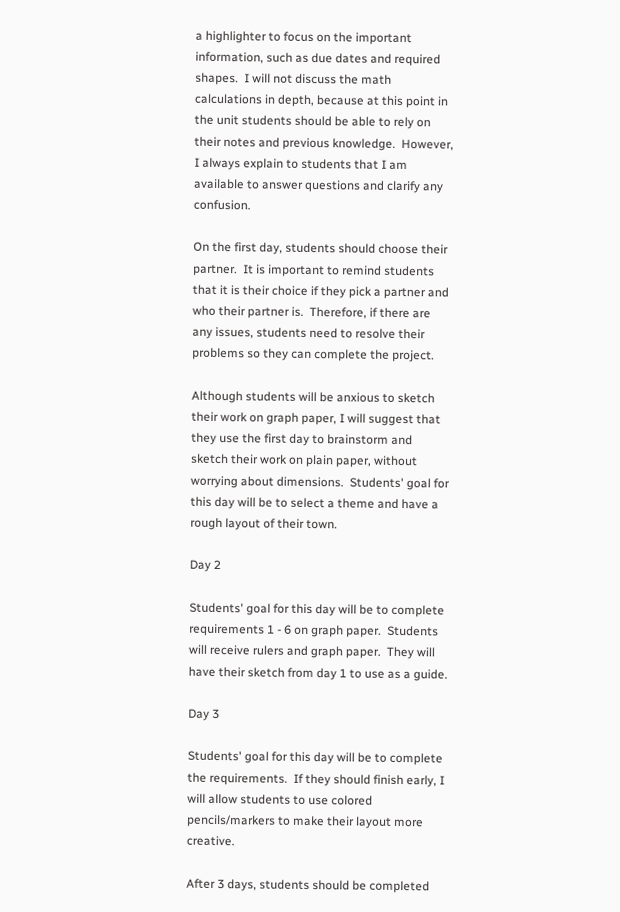a highlighter to focus on the important information, such as due dates and required shapes.  I will not discuss the math calculations in depth, because at this point in the unit students should be able to rely on their notes and previous knowledge.  However, I always explain to students that I am available to answer questions and clarify any confusion.

On the first day, students should choose their partner.  It is important to remind students that it is their choice if they pick a partner and who their partner is.  Therefore, if there are any issues, students need to resolve their problems so they can complete the project.

Although students will be anxious to sketch their work on graph paper, I will suggest that they use the first day to brainstorm and sketch their work on plain paper, without worrying about dimensions.  Students' goal for this day will be to select a theme and have a rough layout of their town.

Day 2

Students' goal for this day will be to complete requirements 1 - 6 on graph paper.  Students will receive rulers and graph paper.  They will have their sketch from day 1 to use as a guide.

Day 3

Students' goal for this day will be to complete the requirements.  If they should finish early, I will allow students to use colored pencils/markers to make their layout more creative.

After 3 days, students should be completed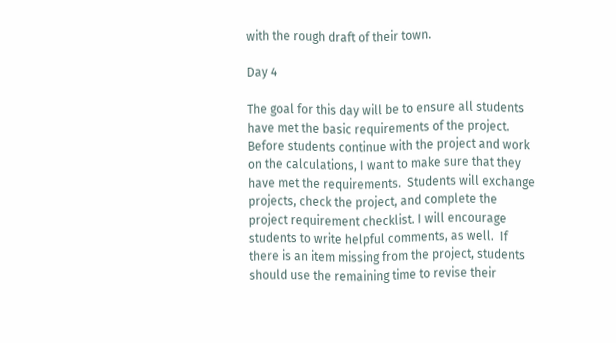with the rough draft of their town.

Day 4

The goal for this day will be to ensure all students have met the basic requirements of the project.  Before students continue with the project and work on the calculations, I want to make sure that they have met the requirements.  Students will exchange projects, check the project, and complete the project requirement checklist. I will encourage students to write helpful comments, as well.  If there is an item missing from the project, students should use the remaining time to revise their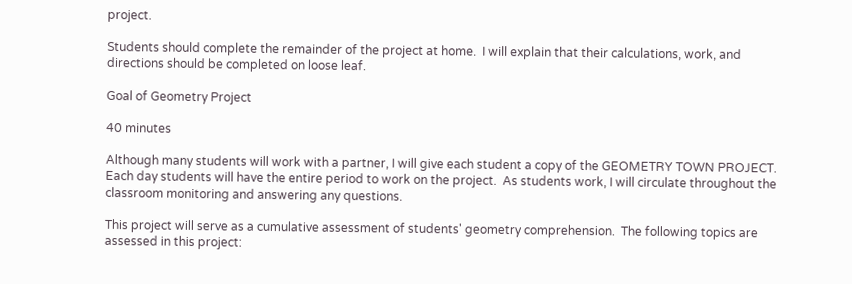project.

Students should complete the remainder of the project at home.  I will explain that their calculations, work, and directions should be completed on loose leaf.

Goal of Geometry Project

40 minutes

Although many students will work with a partner, I will give each student a copy of the GEOMETRY TOWN PROJECT.  Each day students will have the entire period to work on the project.  As students work, I will circulate throughout the classroom monitoring and answering any questions.

This project will serve as a cumulative assessment of students' geometry comprehension.  The following topics are assessed in this project: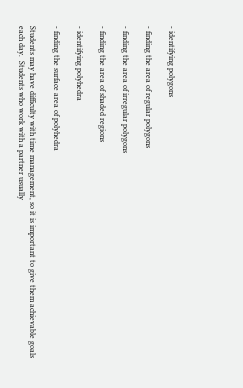- identifying polygons

- finding the area of regular polygons

- finding the area of irregular polygons

- finding the area of shaded regions

- identifying polyhedra

- finding the surface area of polyhedra

Students may have difficulty with time management, so it is important to give them achievable goals each day.  Students who work with a partner usually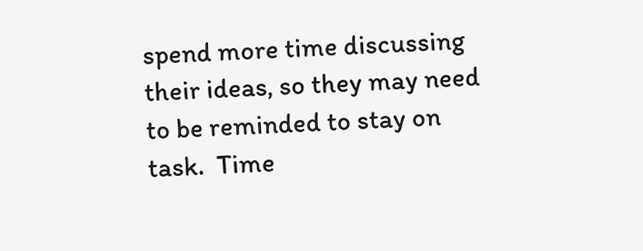spend more time discussing their ideas, so they may need to be reminded to stay on task.  Time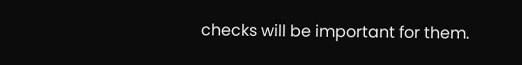checks will be important for them.